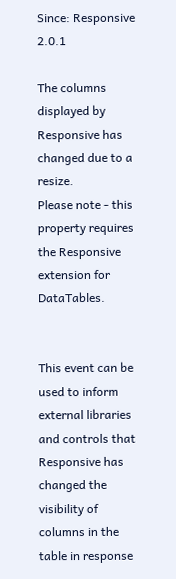Since: Responsive 2.0.1

The columns displayed by Responsive has changed due to a resize.
Please note - this property requires the Responsive extension for DataTables.


This event can be used to inform external libraries and controls that Responsive has changed the visibility of columns in the table in response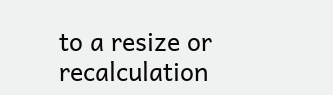to a resize or recalculation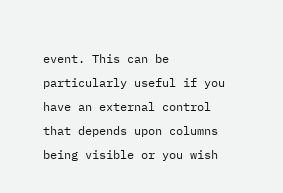event. This can be particularly useful if you have an external control that depends upon columns being visible or you wish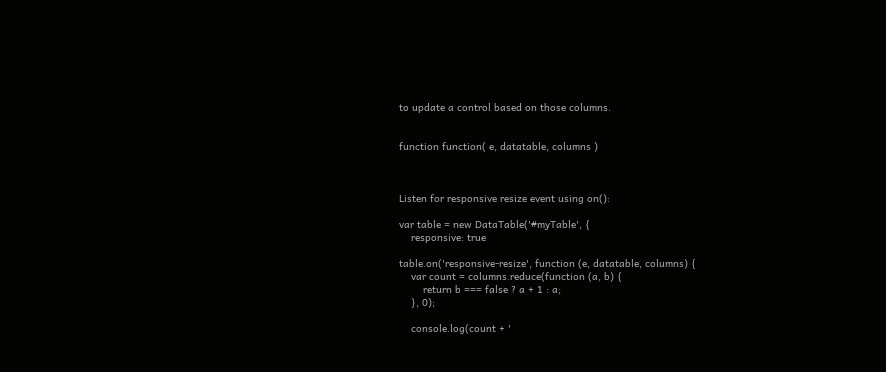to update a control based on those columns.


function function( e, datatable, columns )



Listen for responsive resize event using on():

var table = new DataTable('#myTable', {
    responsive: true

table.on('responsive-resize', function (e, datatable, columns) {
    var count = columns.reduce(function (a, b) {
        return b === false ? a + 1 : a;
    }, 0);

    console.log(count + '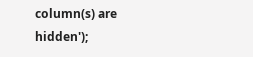column(s) are hidden');